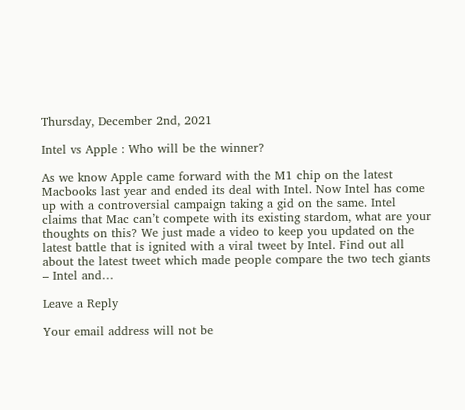Thursday, December 2nd, 2021

Intel vs Apple : Who will be the winner?

As we know Apple came forward with the M1 chip on the latest Macbooks last year and ended its deal with Intel. Now Intel has come up with a controversial campaign taking a gid on the same. Intel claims that Mac can’t compete with its existing stardom, what are your thoughts on this? We just made a video to keep you updated on the latest battle that is ignited with a viral tweet by Intel. Find out all about the latest tweet which made people compare the two tech giants – Intel and…

Leave a Reply

Your email address will not be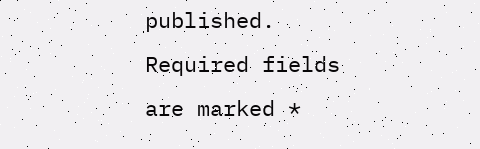published. Required fields are marked *